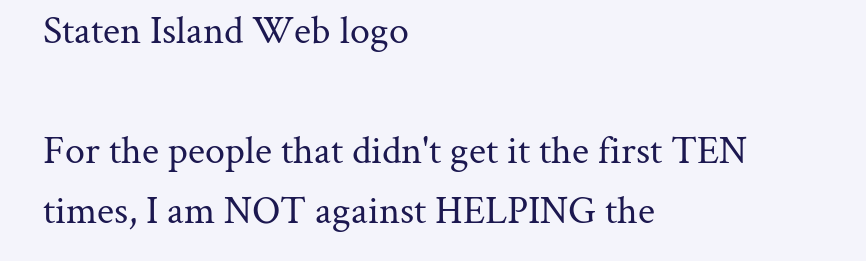Staten Island Web logo

For the people that didn't get it the first TEN times, I am NOT against HELPING the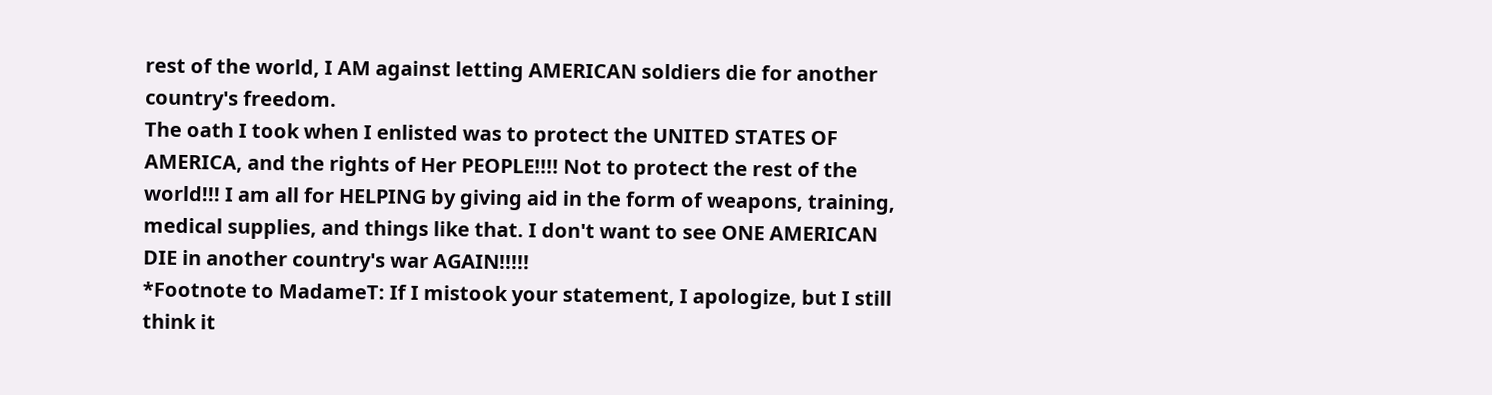rest of the world, I AM against letting AMERICAN soldiers die for another country's freedom.
The oath I took when I enlisted was to protect the UNITED STATES OF AMERICA, and the rights of Her PEOPLE!!!! Not to protect the rest of the world!!! I am all for HELPING by giving aid in the form of weapons, training, medical supplies, and things like that. I don't want to see ONE AMERICAN DIE in another country's war AGAIN!!!!!
*Footnote to MadameT: If I mistook your statement, I apologize, but I still think it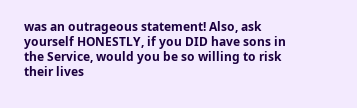was an outrageous statement! Also, ask yourself HONESTLY, if you DID have sons in the Service, would you be so willing to risk their lives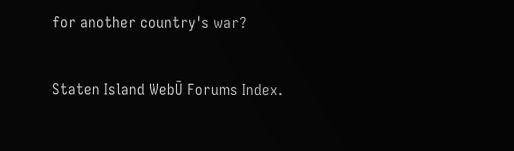for another country's war?

Staten Island WebŪ Forums Index.